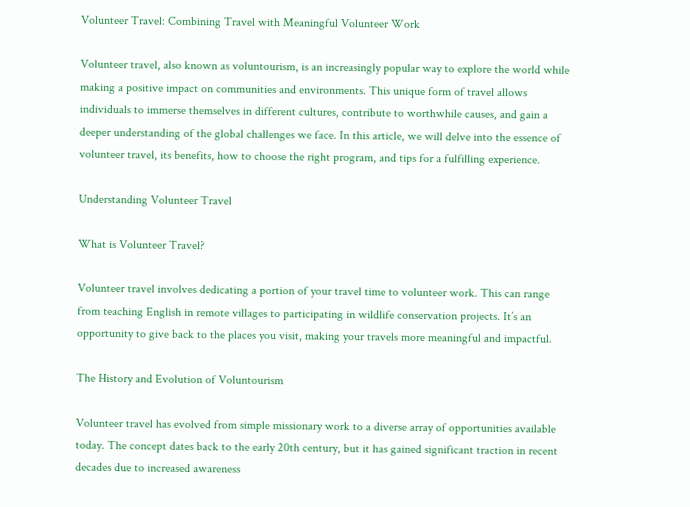Volunteer Travel: Combining Travel with Meaningful Volunteer Work

Volunteer travel, also known as voluntourism, is an increasingly popular way to explore the world while making a positive impact on communities and environments. This unique form of travel allows individuals to immerse themselves in different cultures, contribute to worthwhile causes, and gain a deeper understanding of the global challenges we face. In this article, we will delve into the essence of volunteer travel, its benefits, how to choose the right program, and tips for a fulfilling experience.

Understanding Volunteer Travel

What is Volunteer Travel?

Volunteer travel involves dedicating a portion of your travel time to volunteer work. This can range from teaching English in remote villages to participating in wildlife conservation projects. It’s an opportunity to give back to the places you visit, making your travels more meaningful and impactful.

The History and Evolution of Voluntourism

Volunteer travel has evolved from simple missionary work to a diverse array of opportunities available today. The concept dates back to the early 20th century, but it has gained significant traction in recent decades due to increased awareness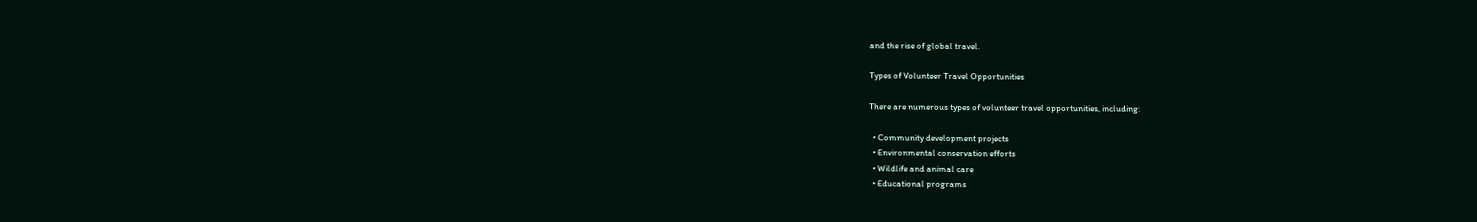and the rise of global travel.

Types of Volunteer Travel Opportunities

There are numerous types of volunteer travel opportunities, including:

  • Community development projects
  • Environmental conservation efforts
  • Wildlife and animal care
  • Educational programs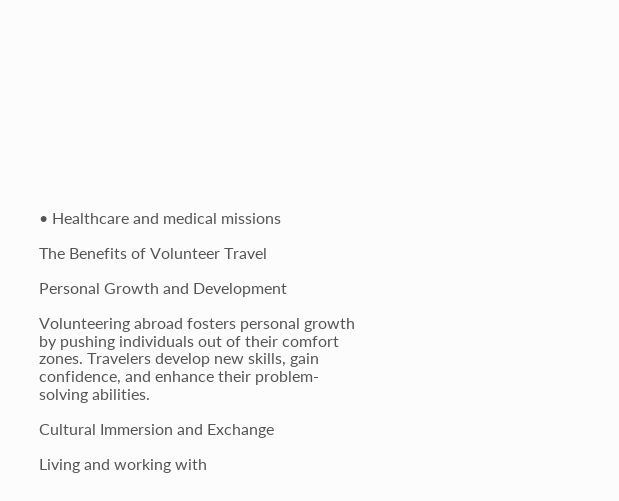• Healthcare and medical missions

The Benefits of Volunteer Travel

Personal Growth and Development

Volunteering abroad fosters personal growth by pushing individuals out of their comfort zones. Travelers develop new skills, gain confidence, and enhance their problem-solving abilities.

Cultural Immersion and Exchange

Living and working with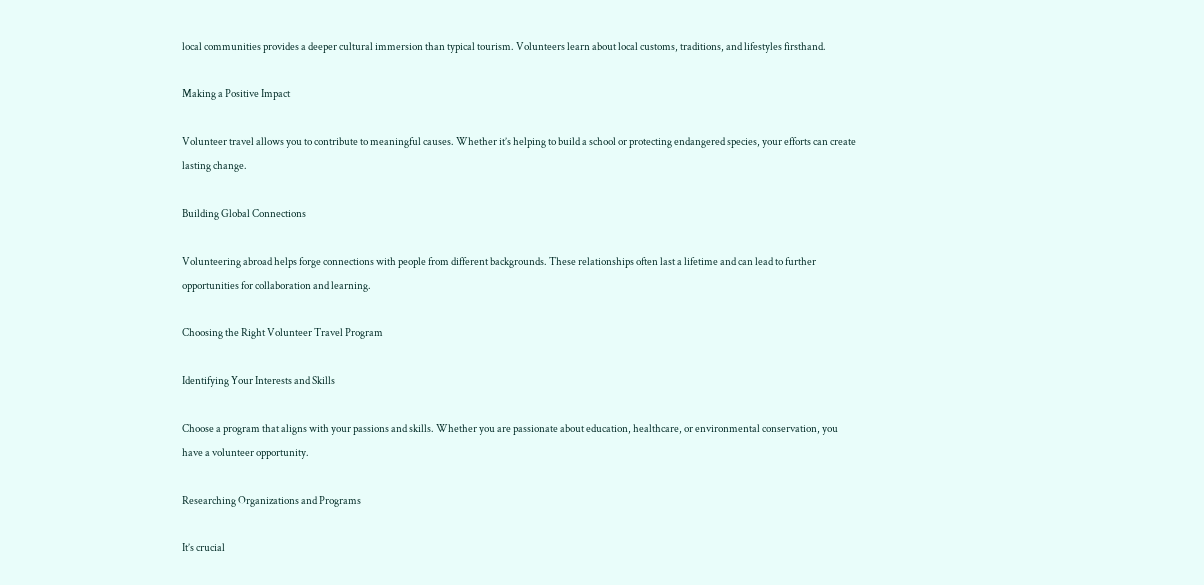local communities provides a deeper cultural immersion than typical tourism. Volunteers learn about local customs, traditions, and lifestyles firsthand.

Making a Positive Impact

Volunteer travel allows you to contribute to meaningful causes. Whether it’s helping to build a school or protecting endangered species, your efforts can create lasting change.

Building Global Connections

Volunteering abroad helps forge connections with people from different backgrounds. These relationships often last a lifetime and can lead to further opportunities for collaboration and learning.

Choosing the Right Volunteer Travel Program

Identifying Your Interests and Skills

Choose a program that aligns with your passions and skills. Whether you are passionate about education, healthcare, or environmental conservation, you have a volunteer opportunity.

Researching Organizations and Programs

It’s crucial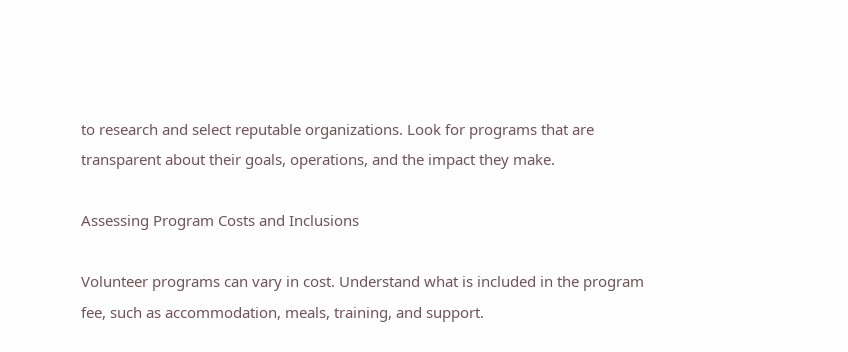to research and select reputable organizations. Look for programs that are transparent about their goals, operations, and the impact they make.

Assessing Program Costs and Inclusions

Volunteer programs can vary in cost. Understand what is included in the program fee, such as accommodation, meals, training, and support.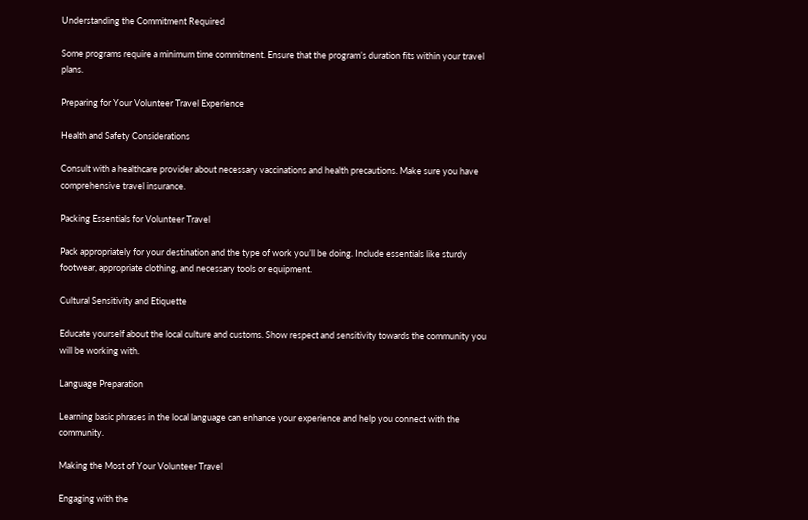Understanding the Commitment Required

Some programs require a minimum time commitment. Ensure that the program’s duration fits within your travel plans.

Preparing for Your Volunteer Travel Experience

Health and Safety Considerations

Consult with a healthcare provider about necessary vaccinations and health precautions. Make sure you have comprehensive travel insurance.

Packing Essentials for Volunteer Travel

Pack appropriately for your destination and the type of work you’ll be doing. Include essentials like sturdy footwear, appropriate clothing, and necessary tools or equipment.

Cultural Sensitivity and Etiquette

Educate yourself about the local culture and customs. Show respect and sensitivity towards the community you will be working with.

Language Preparation

Learning basic phrases in the local language can enhance your experience and help you connect with the community.

Making the Most of Your Volunteer Travel

Engaging with the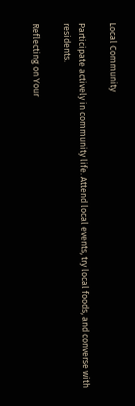Local Community

Participate actively in community life. Attend local events, try local foods, and converse with residents.

Reflecting on Your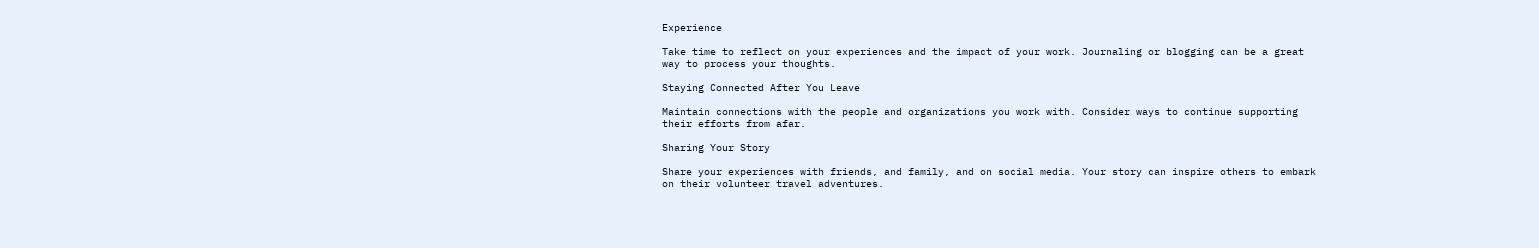Experience

Take time to reflect on your experiences and the impact of your work. Journaling or blogging can be a great way to process your thoughts.

Staying Connected After You Leave

Maintain connections with the people and organizations you work with. Consider ways to continue supporting their efforts from afar.

Sharing Your Story

Share your experiences with friends, and family, and on social media. Your story can inspire others to embark on their volunteer travel adventures.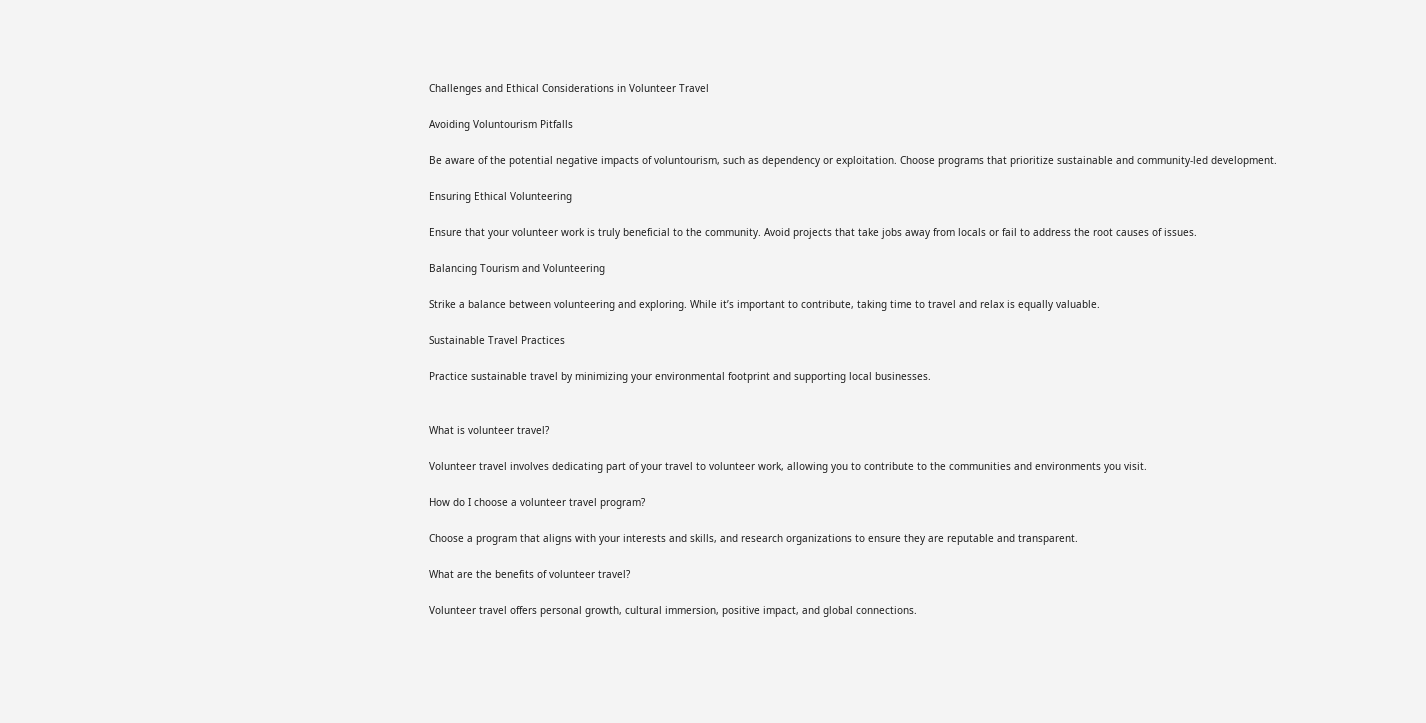Challenges and Ethical Considerations in Volunteer Travel

Avoiding Voluntourism Pitfalls

Be aware of the potential negative impacts of voluntourism, such as dependency or exploitation. Choose programs that prioritize sustainable and community-led development.

Ensuring Ethical Volunteering

Ensure that your volunteer work is truly beneficial to the community. Avoid projects that take jobs away from locals or fail to address the root causes of issues.

Balancing Tourism and Volunteering

Strike a balance between volunteering and exploring. While it’s important to contribute, taking time to travel and relax is equally valuable.

Sustainable Travel Practices

Practice sustainable travel by minimizing your environmental footprint and supporting local businesses.


What is volunteer travel?

Volunteer travel involves dedicating part of your travel to volunteer work, allowing you to contribute to the communities and environments you visit.

How do I choose a volunteer travel program?

Choose a program that aligns with your interests and skills, and research organizations to ensure they are reputable and transparent.

What are the benefits of volunteer travel?

Volunteer travel offers personal growth, cultural immersion, positive impact, and global connections.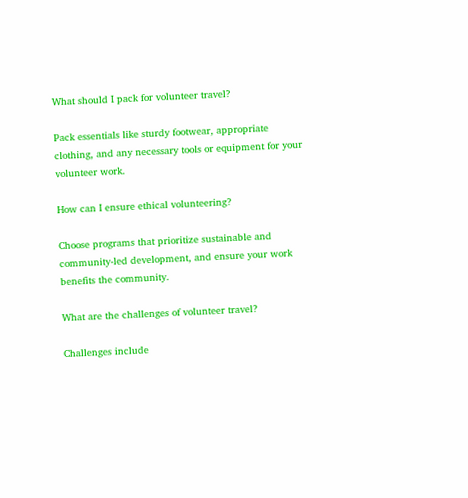What should I pack for volunteer travel?

Pack essentials like sturdy footwear, appropriate clothing, and any necessary tools or equipment for your volunteer work.

How can I ensure ethical volunteering?

Choose programs that prioritize sustainable and community-led development, and ensure your work benefits the community.

What are the challenges of volunteer travel?

Challenges include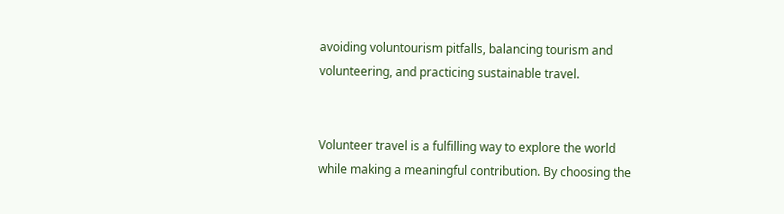avoiding voluntourism pitfalls, balancing tourism and volunteering, and practicing sustainable travel.


Volunteer travel is a fulfilling way to explore the world while making a meaningful contribution. By choosing the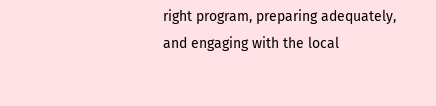right program, preparing adequately, and engaging with the local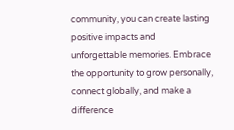community, you can create lasting positive impacts and unforgettable memories. Embrace the opportunity to grow personally, connect globally, and make a difference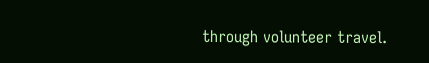through volunteer travel.